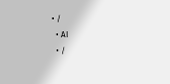• /
  • AI
  • /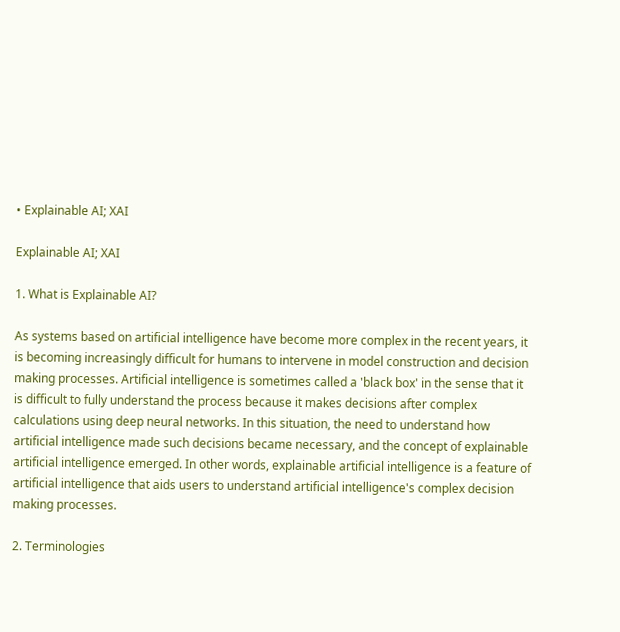• Explainable AI; XAI

Explainable AI; XAI

1. What is Explainable AI?

As systems based on artificial intelligence have become more complex in the recent years, it is becoming increasingly difficult for humans to intervene in model construction and decision making processes. Artificial intelligence is sometimes called a 'black box' in the sense that it is difficult to fully understand the process because it makes decisions after complex calculations using deep neural networks. In this situation, the need to understand how artificial intelligence made such decisions became necessary, and the concept of explainable artificial intelligence emerged. In other words, explainable artificial intelligence is a feature of artificial intelligence that aids users to understand artificial intelligence's complex decision making processes.

2. Terminologies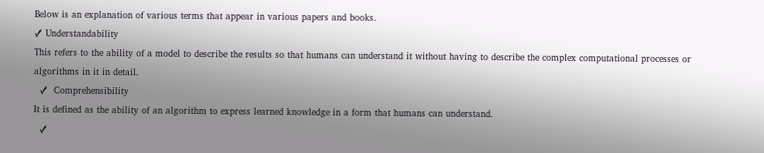Below is an explanation of various terms that appear in various papers and books.
✓ Understandability
This refers to the ability of a model to describe the results so that humans can understand it without having to describe the complex computational processes or algorithms in it in detail.
  ✓  Comprehensibility
It is defined as the ability of an algorithm to express learned knowledge in a form that humans can understand.
  ✓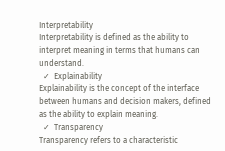Interpretability
Interpretability is defined as the ability to interpret meaning in terms that humans can understand.
  ✓  Explainability
Explainability is the concept of the interface between humans and decision makers, defined as the ability to explain meaning.
  ✓  Transparency
Transparency refers to a characteristic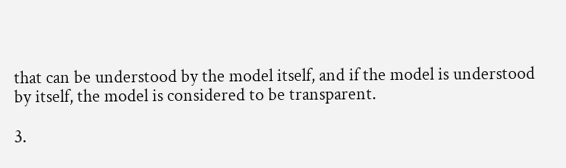that can be understood by the model itself, and if the model is understood by itself, the model is considered to be transparent.

3.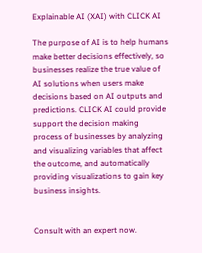Explainable AI (XAI) with CLICK AI

The purpose of AI is to help humans make better decisions effectively, so businesses realize the true value of AI solutions when users make decisions based on AI outputs and predictions. CLICK AI could provide support the decision making process of businesses by analyzing and visualizing variables that affect the outcome, and automatically providing visualizations to gain key business insights.


Consult with an expert now.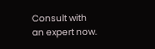Consult with an expert now.